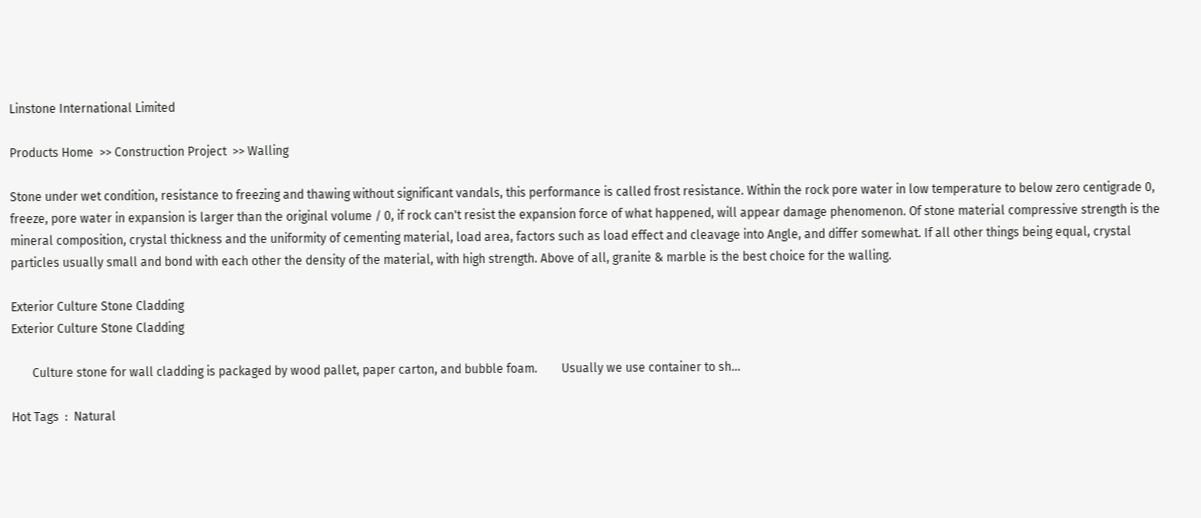Linstone International Limited

Products Home  >> Construction Project  >> Walling

Stone under wet condition, resistance to freezing and thawing without significant vandals, this performance is called frost resistance. Within the rock pore water in low temperature to below zero centigrade 0, freeze, pore water in expansion is larger than the original volume / 0, if rock can't resist the expansion force of what happened, will appear damage phenomenon. Of stone material compressive strength is the mineral composition, crystal thickness and the uniformity of cementing material, load area, factors such as load effect and cleavage into Angle, and differ somewhat. If all other things being equal, crystal particles usually small and bond with each other the density of the material, with high strength. Above of all, granite & marble is the best choice for the walling.

Exterior Culture Stone Cladding
Exterior Culture Stone Cladding

       Culture stone for wall cladding is packaged by wood pallet, paper carton, and bubble foam.        Usually we use container to sh...

Hot Tags  :  Natural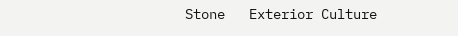Stone   Exterior Culture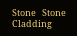Stone   Stone Cladding